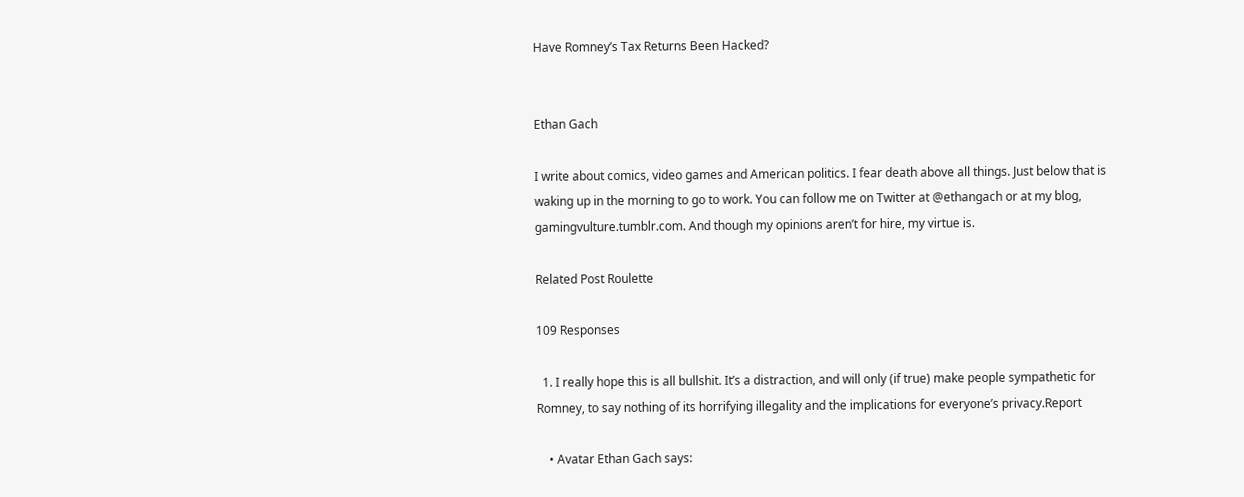Have Romney’s Tax Returns Been Hacked?


Ethan Gach

I write about comics, video games and American politics. I fear death above all things. Just below that is waking up in the morning to go to work. You can follow me on Twitter at @ethangach or at my blog, gamingvulture.tumblr.com. And though my opinions aren’t for hire, my virtue is.

Related Post Roulette

109 Responses

  1. I really hope this is all bullshit. It’s a distraction, and will only (if true) make people sympathetic for Romney, to say nothing of its horrifying illegality and the implications for everyone’s privacy.Report

    • Avatar Ethan Gach says: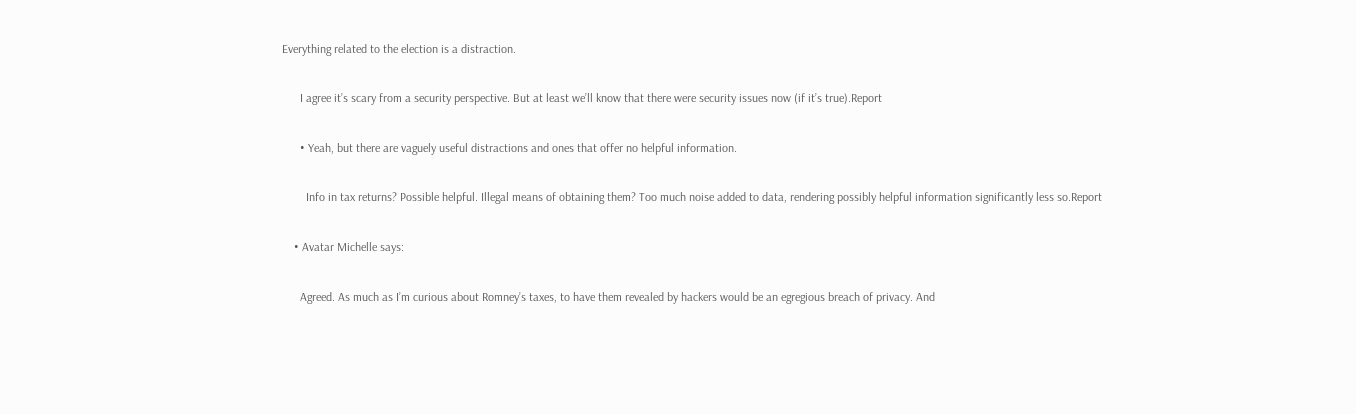Everything related to the election is a distraction.

      I agree it’s scary from a security perspective. But at least we’ll know that there were security issues now (if it’s true).Report

      • Yeah, but there are vaguely useful distractions and ones that offer no helpful information.

        Info in tax returns? Possible helpful. Illegal means of obtaining them? Too much noise added to data, rendering possibly helpful information significantly less so.Report

    • Avatar Michelle says:

      Agreed. As much as I’m curious about Romney’s taxes, to have them revealed by hackers would be an egregious breach of privacy. And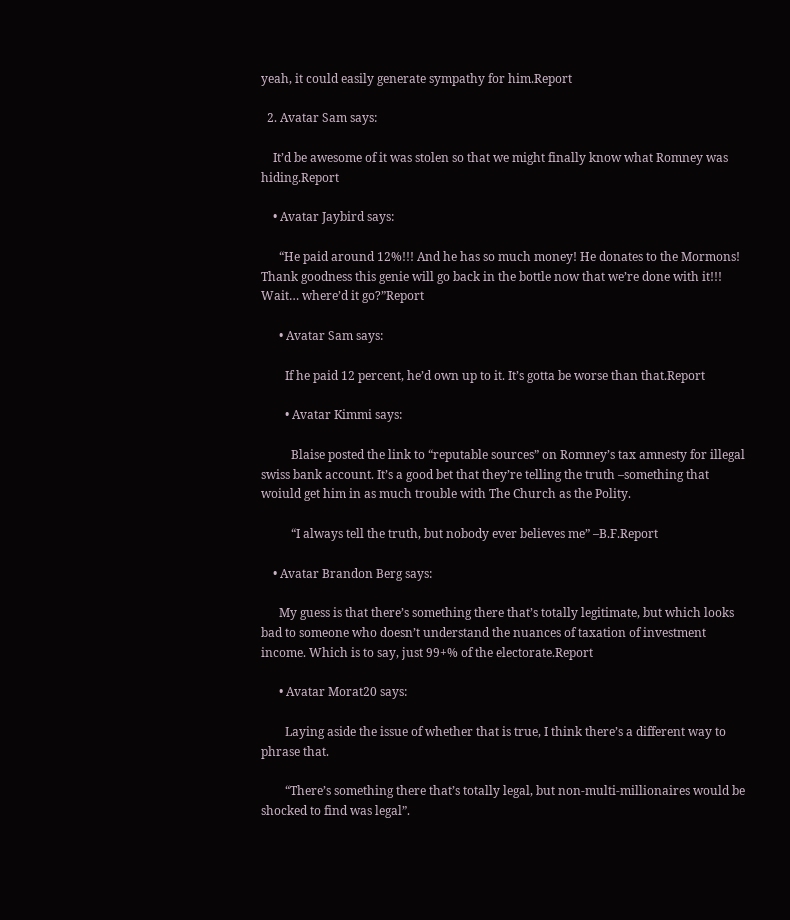yeah, it could easily generate sympathy for him.Report

  2. Avatar Sam says:

    It’d be awesome of it was stolen so that we might finally know what Romney was hiding.Report

    • Avatar Jaybird says:

      “He paid around 12%!!! And he has so much money! He donates to the Mormons! Thank goodness this genie will go back in the bottle now that we’re done with it!!! Wait… where’d it go?”Report

      • Avatar Sam says:

        If he paid 12 percent, he’d own up to it. It’s gotta be worse than that.Report

        • Avatar Kimmi says:

          Blaise posted the link to “reputable sources” on Romney’s tax amnesty for illegal swiss bank account. It’s a good bet that they’re telling the truth –something that woiuld get him in as much trouble with The Church as the Polity.

          “I always tell the truth, but nobody ever believes me” –B.F.Report

    • Avatar Brandon Berg says:

      My guess is that there’s something there that’s totally legitimate, but which looks bad to someone who doesn’t understand the nuances of taxation of investment income. Which is to say, just 99+% of the electorate.Report

      • Avatar Morat20 says:

        Laying aside the issue of whether that is true, I think there’s a different way to phrase that.

        “There’s something there that’s totally legal, but non-multi-millionaires would be shocked to find was legal”.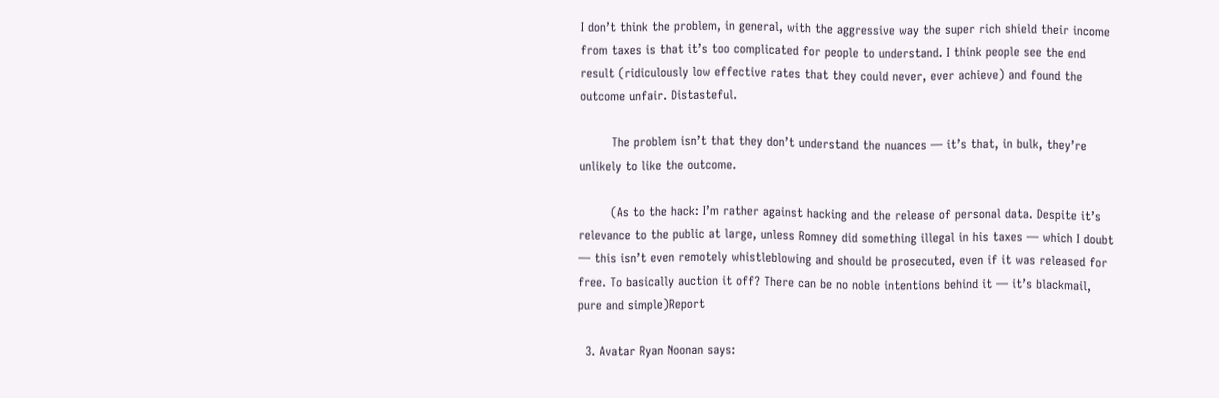I don’t think the problem, in general, with the aggressive way the super rich shield their income from taxes is that it’s too complicated for people to understand. I think people see the end result (ridiculously low effective rates that they could never, ever achieve) and found the outcome unfair. Distasteful.

        The problem isn’t that they don’t understand the nuances — it’s that, in bulk, they’re unlikely to like the outcome.

        (As to the hack: I’m rather against hacking and the release of personal data. Despite it’s relevance to the public at large, unless Romney did something illegal in his taxes — which I doubt — this isn’t even remotely whistleblowing and should be prosecuted, even if it was released for free. To basically auction it off? There can be no noble intentions behind it — it’s blackmail, pure and simple)Report

  3. Avatar Ryan Noonan says: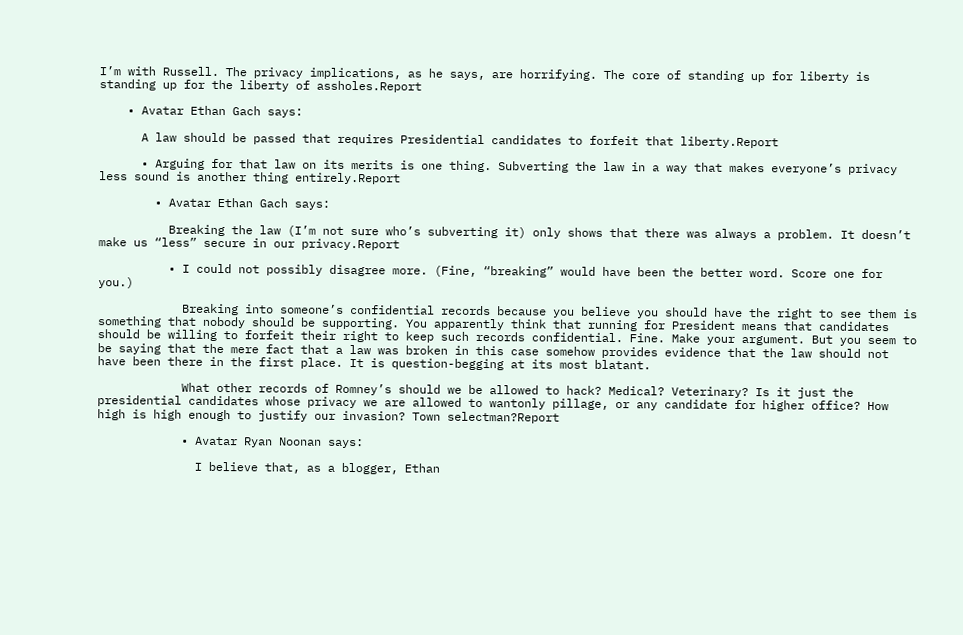I’m with Russell. The privacy implications, as he says, are horrifying. The core of standing up for liberty is standing up for the liberty of assholes.Report

    • Avatar Ethan Gach says:

      A law should be passed that requires Presidential candidates to forfeit that liberty.Report

      • Arguing for that law on its merits is one thing. Subverting the law in a way that makes everyone’s privacy less sound is another thing entirely.Report

        • Avatar Ethan Gach says:

          Breaking the law (I’m not sure who’s subverting it) only shows that there was always a problem. It doesn’t make us “less” secure in our privacy.Report

          • I could not possibly disagree more. (Fine, “breaking” would have been the better word. Score one for you.)

            Breaking into someone’s confidential records because you believe you should have the right to see them is something that nobody should be supporting. You apparently think that running for President means that candidates should be willing to forfeit their right to keep such records confidential. Fine. Make your argument. But you seem to be saying that the mere fact that a law was broken in this case somehow provides evidence that the law should not have been there in the first place. It is question-begging at its most blatant.

            What other records of Romney’s should we be allowed to hack? Medical? Veterinary? Is it just the presidential candidates whose privacy we are allowed to wantonly pillage, or any candidate for higher office? How high is high enough to justify our invasion? Town selectman?Report

            • Avatar Ryan Noonan says:

              I believe that, as a blogger, Ethan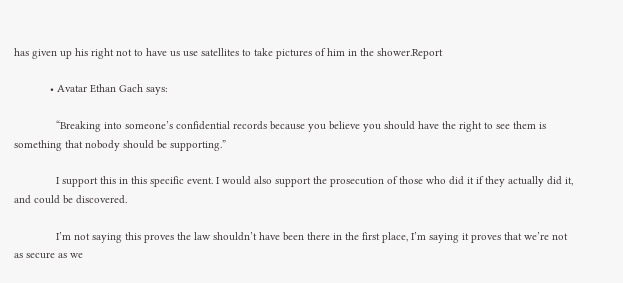has given up his right not to have us use satellites to take pictures of him in the shower.Report

            • Avatar Ethan Gach says:

              “Breaking into someone’s confidential records because you believe you should have the right to see them is something that nobody should be supporting.”

              I support this in this specific event. I would also support the prosecution of those who did it if they actually did it, and could be discovered.

              I’m not saying this proves the law shouldn’t have been there in the first place, I’m saying it proves that we’re not as secure as we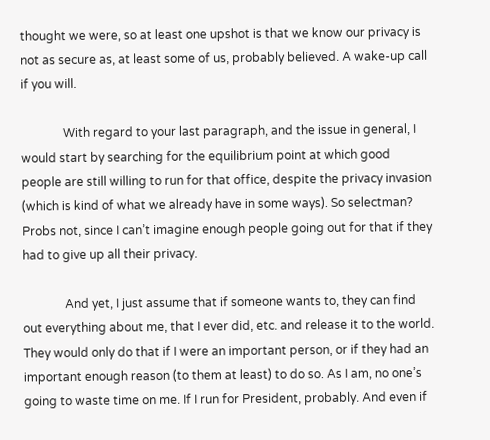thought we were, so at least one upshot is that we know our privacy is not as secure as, at least some of us, probably believed. A wake-up call if you will.

              With regard to your last paragraph, and the issue in general, I would start by searching for the equilibrium point at which good people are still willing to run for that office, despite the privacy invasion (which is kind of what we already have in some ways). So selectman? Probs not, since I can’t imagine enough people going out for that if they had to give up all their privacy.

              And yet, I just assume that if someone wants to, they can find out everything about me, that I ever did, etc. and release it to the world. They would only do that if I were an important person, or if they had an important enough reason (to them at least) to do so. As I am, no one’s going to waste time on me. If I run for President, probably. And even if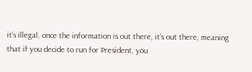it’s illegal, once the information is out there, it’s out there, meaning that if you decide to run for President, you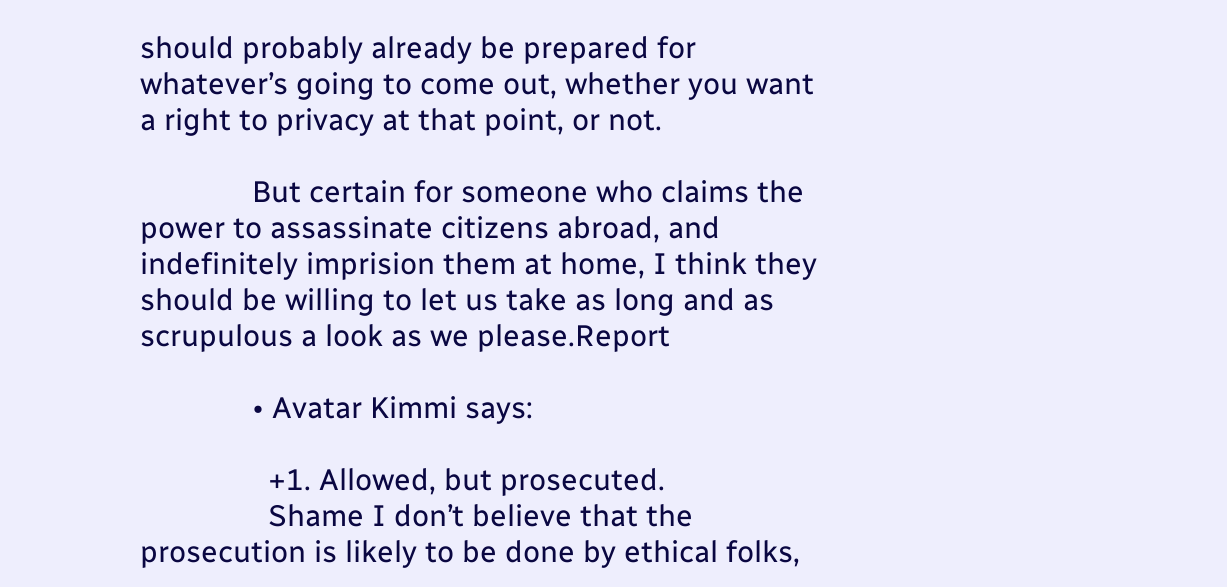should probably already be prepared for whatever’s going to come out, whether you want a right to privacy at that point, or not.

              But certain for someone who claims the power to assassinate citizens abroad, and indefinitely imprision them at home, I think they should be willing to let us take as long and as scrupulous a look as we please.Report

              • Avatar Kimmi says:

                +1. Allowed, but prosecuted.
                Shame I don’t believe that the prosecution is likely to be done by ethical folks,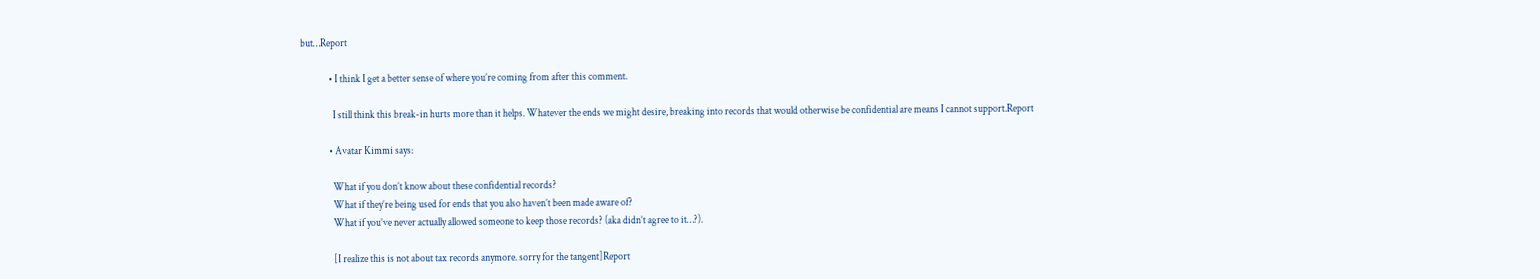but…Report

              • I think I get a better sense of where you’re coming from after this comment.

                I still think this break-in hurts more than it helps. Whatever the ends we might desire, breaking into records that would otherwise be confidential are means I cannot support.Report

              • Avatar Kimmi says:

                What if you don’t know about these confidential records?
                What if they’re being used for ends that you also haven’t been made aware of?
                What if you’ve never actually allowed someone to keep those records? (aka didn’t agree to it…?).

                [I realize this is not about tax records anymore. sorry for the tangent]Report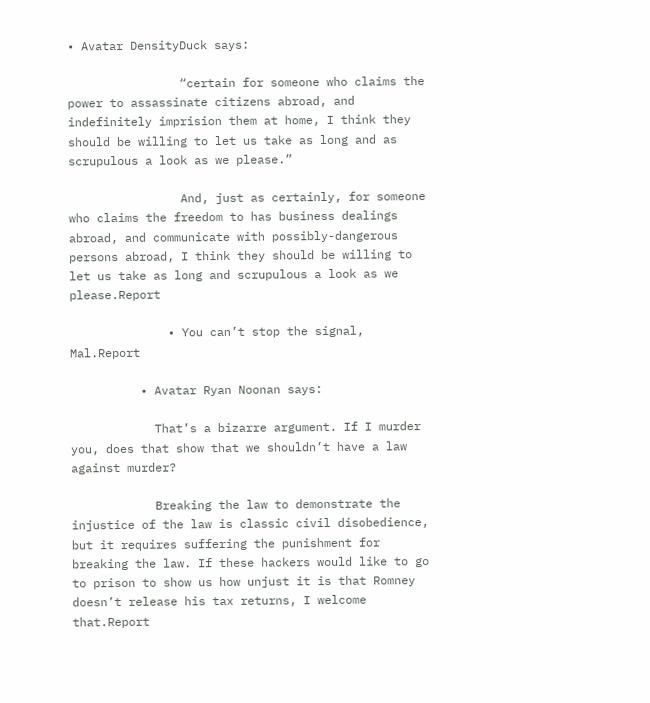• Avatar DensityDuck says:

                “certain for someone who claims the power to assassinate citizens abroad, and indefinitely imprision them at home, I think they should be willing to let us take as long and as scrupulous a look as we please.”

                And, just as certainly, for someone who claims the freedom to has business dealings abroad, and communicate with possibly-dangerous persons abroad, I think they should be willing to let us take as long and scrupulous a look as we please.Report

              • You can’t stop the signal, Mal.Report

          • Avatar Ryan Noonan says:

            That’s a bizarre argument. If I murder you, does that show that we shouldn’t have a law against murder?

            Breaking the law to demonstrate the injustice of the law is classic civil disobedience, but it requires suffering the punishment for breaking the law. If these hackers would like to go to prison to show us how unjust it is that Romney doesn’t release his tax returns, I welcome that.Report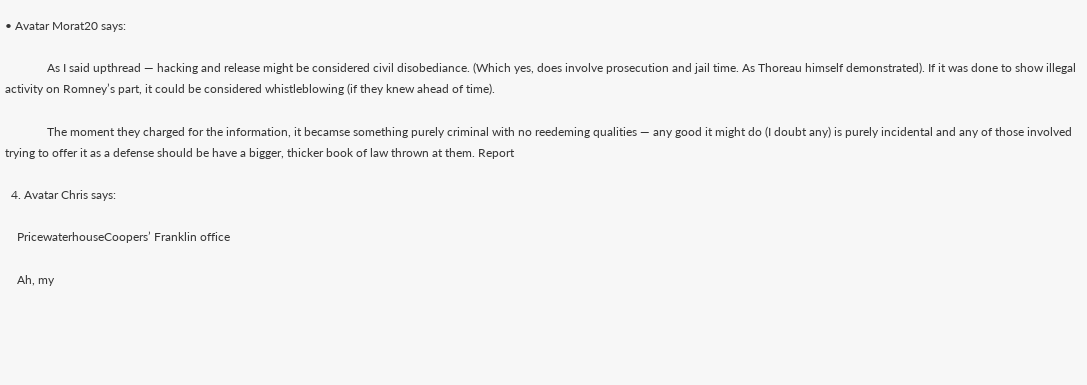• Avatar Morat20 says:

              As I said upthread — hacking and release might be considered civil disobediance. (Which yes, does involve prosecution and jail time. As Thoreau himself demonstrated). If it was done to show illegal activity on Romney’s part, it could be considered whistleblowing (if they knew ahead of time).

              The moment they charged for the information, it becamse something purely criminal with no reedeming qualities — any good it might do (I doubt any) is purely incidental and any of those involved trying to offer it as a defense should be have a bigger, thicker book of law thrown at them. Report

  4. Avatar Chris says:

    PricewaterhouseCoopers’ Franklin office

    Ah, my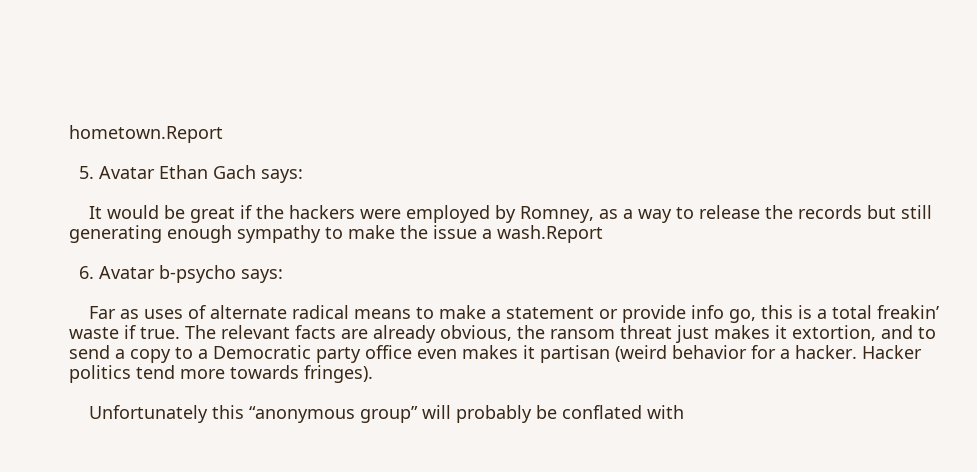hometown.Report

  5. Avatar Ethan Gach says:

    It would be great if the hackers were employed by Romney, as a way to release the records but still generating enough sympathy to make the issue a wash.Report

  6. Avatar b-psycho says:

    Far as uses of alternate radical means to make a statement or provide info go, this is a total freakin’ waste if true. The relevant facts are already obvious, the ransom threat just makes it extortion, and to send a copy to a Democratic party office even makes it partisan (weird behavior for a hacker. Hacker politics tend more towards fringes).

    Unfortunately this “anonymous group” will probably be conflated with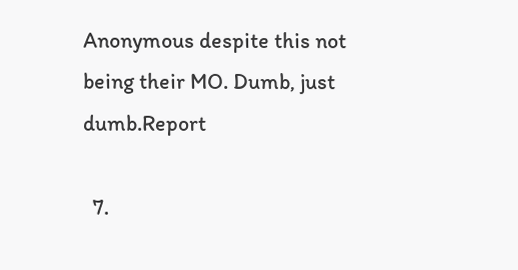Anonymous despite this not being their MO. Dumb, just dumb.Report

  7.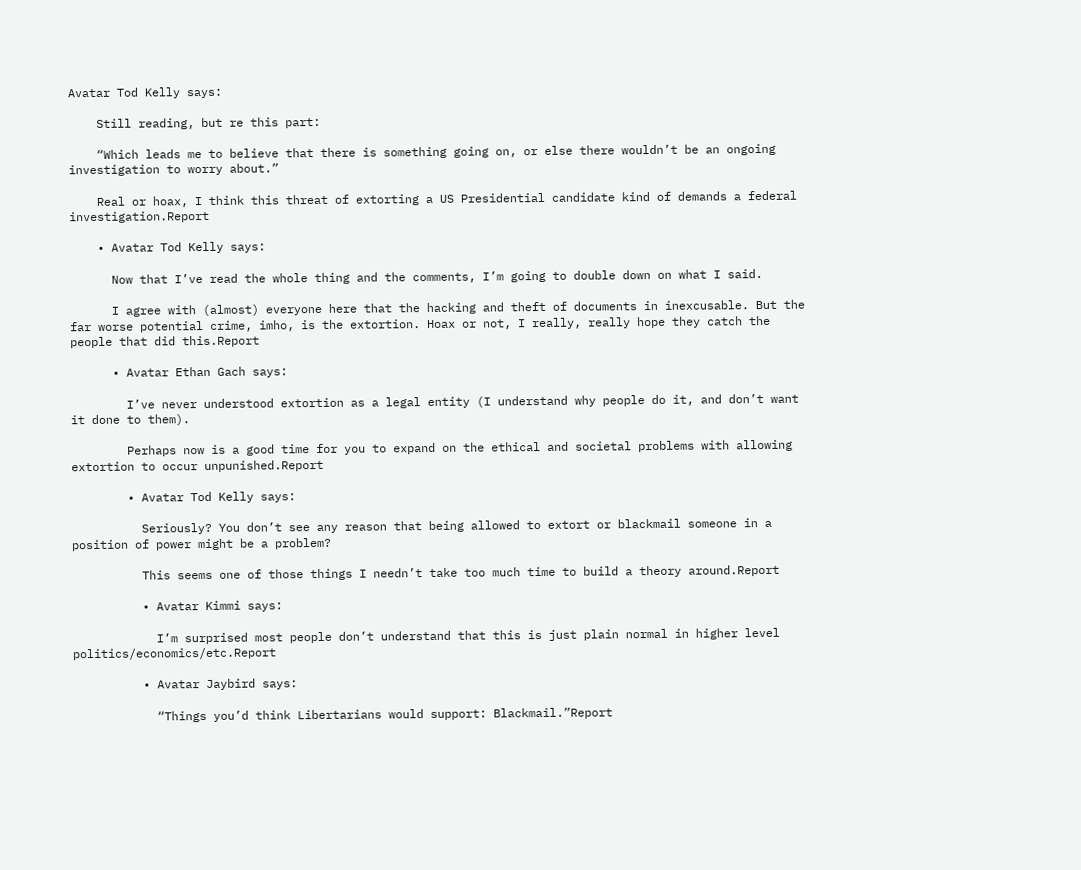Avatar Tod Kelly says:

    Still reading, but re this part:

    “Which leads me to believe that there is something going on, or else there wouldn’t be an ongoing investigation to worry about.”

    Real or hoax, I think this threat of extorting a US Presidential candidate kind of demands a federal investigation.Report

    • Avatar Tod Kelly says:

      Now that I’ve read the whole thing and the comments, I’m going to double down on what I said.

      I agree with (almost) everyone here that the hacking and theft of documents in inexcusable. But the far worse potential crime, imho, is the extortion. Hoax or not, I really, really hope they catch the people that did this.Report

      • Avatar Ethan Gach says:

        I’ve never understood extortion as a legal entity (I understand why people do it, and don’t want it done to them).

        Perhaps now is a good time for you to expand on the ethical and societal problems with allowing extortion to occur unpunished.Report

        • Avatar Tod Kelly says:

          Seriously? You don’t see any reason that being allowed to extort or blackmail someone in a position of power might be a problem?

          This seems one of those things I needn’t take too much time to build a theory around.Report

          • Avatar Kimmi says:

            I’m surprised most people don’t understand that this is just plain normal in higher level politics/economics/etc.Report

          • Avatar Jaybird says:

            “Things you’d think Libertarians would support: Blackmail.”Report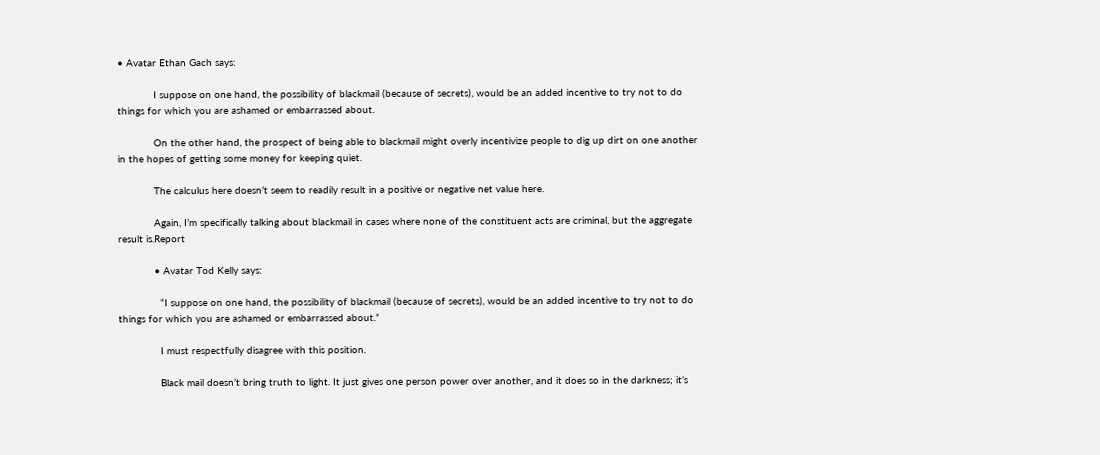• Avatar Ethan Gach says:

            I suppose on one hand, the possibility of blackmail (because of secrets), would be an added incentive to try not to do things for which you are ashamed or embarrassed about.

            On the other hand, the prospect of being able to blackmail might overly incentivize people to dig up dirt on one another in the hopes of getting some money for keeping quiet.

            The calculus here doesn’t seem to readily result in a positive or negative net value here.

            Again, I’m specifically talking about blackmail in cases where none of the constituent acts are criminal, but the aggregate result is.Report

            • Avatar Tod Kelly says:

              “I suppose on one hand, the possibility of blackmail (because of secrets), would be an added incentive to try not to do things for which you are ashamed or embarrassed about.”

              I must respectfully disagree with this position.

              Black mail doesn’t bring truth to light. It just gives one person power over another, and it does so in the darkness; it’s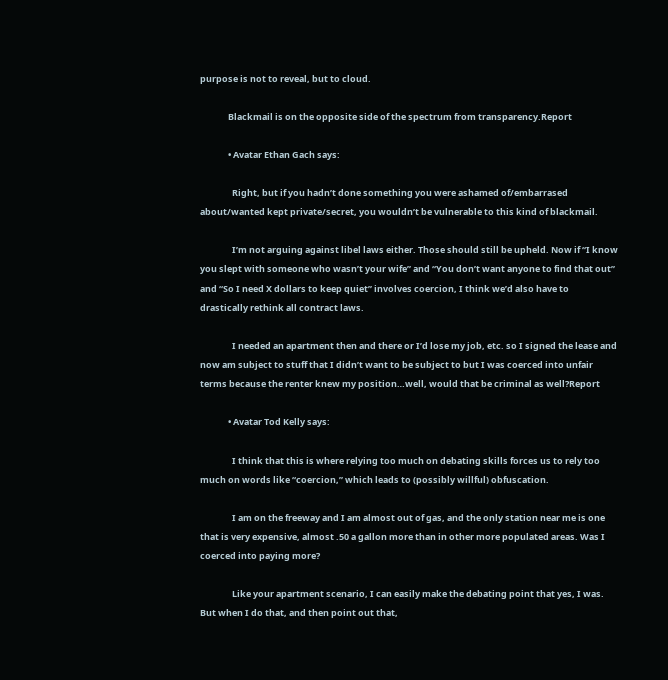purpose is not to reveal, but to cloud.

              Blackmail is on the opposite side of the spectrum from transparency.Report

              • Avatar Ethan Gach says:

                Right, but if you hadn’t done something you were ashamed of/embarrased about/wanted kept private/secret, you wouldn’t be vulnerable to this kind of blackmail.

                I’m not arguing against libel laws either. Those should still be upheld. Now if “I know you slept with someone who wasn’t your wife” and “You don’t want anyone to find that out” and “So I need X dollars to keep quiet” involves coercion, I think we’d also have to drastically rethink all contract laws.

                I needed an apartment then and there or I’d lose my job, etc. so I signed the lease and now am subject to stuff that I didn’t want to be subject to but I was coerced into unfair terms because the renter knew my position…well, would that be criminal as well?Report

              • Avatar Tod Kelly says:

                I think that this is where relying too much on debating skills forces us to rely too much on words like “coercion,” which leads to (possibly willful) obfuscation.

                I am on the freeway and I am almost out of gas, and the only station near me is one that is very expensive, almost .50 a gallon more than in other more populated areas. Was I coerced into paying more?

                Like your apartment scenario, I can easily make the debating point that yes, I was. But when I do that, and then point out that,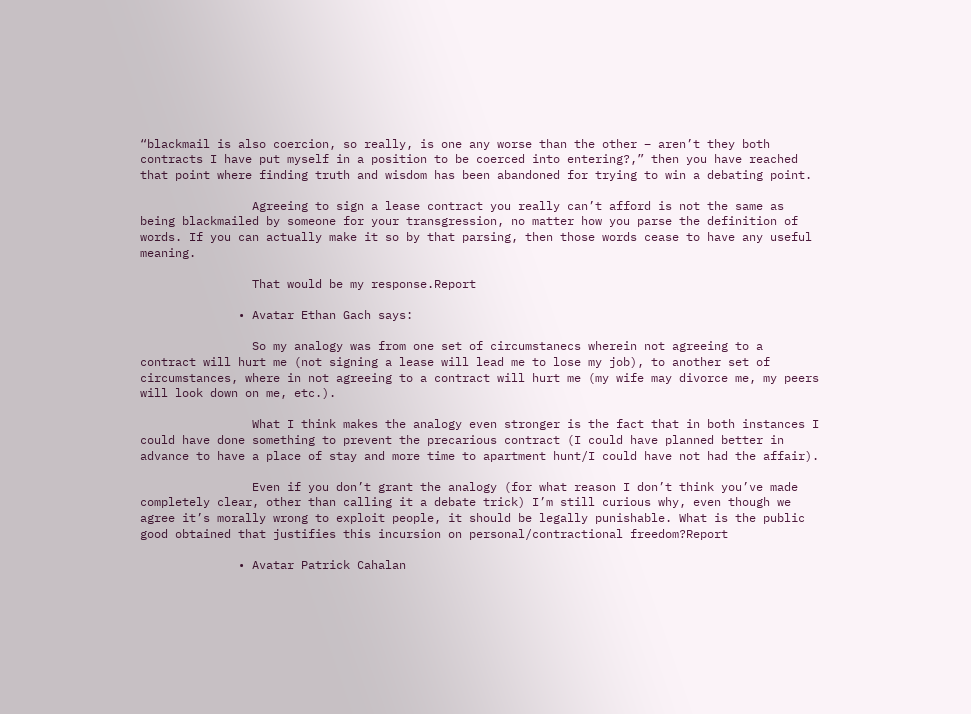“blackmail is also coercion, so really, is one any worse than the other – aren’t they both contracts I have put myself in a position to be coerced into entering?,” then you have reached that point where finding truth and wisdom has been abandoned for trying to win a debating point.

                Agreeing to sign a lease contract you really can’t afford is not the same as being blackmailed by someone for your transgression, no matter how you parse the definition of words. If you can actually make it so by that parsing, then those words cease to have any useful meaning.

                That would be my response.Report

              • Avatar Ethan Gach says:

                So my analogy was from one set of circumstanecs wherein not agreeing to a contract will hurt me (not signing a lease will lead me to lose my job), to another set of circumstances, where in not agreeing to a contract will hurt me (my wife may divorce me, my peers will look down on me, etc.).

                What I think makes the analogy even stronger is the fact that in both instances I could have done something to prevent the precarious contract (I could have planned better in advance to have a place of stay and more time to apartment hunt/I could have not had the affair).

                Even if you don’t grant the analogy (for what reason I don’t think you’ve made completely clear, other than calling it a debate trick) I’m still curious why, even though we agree it’s morally wrong to exploit people, it should be legally punishable. What is the public good obtained that justifies this incursion on personal/contractional freedom?Report

              • Avatar Patrick Cahalan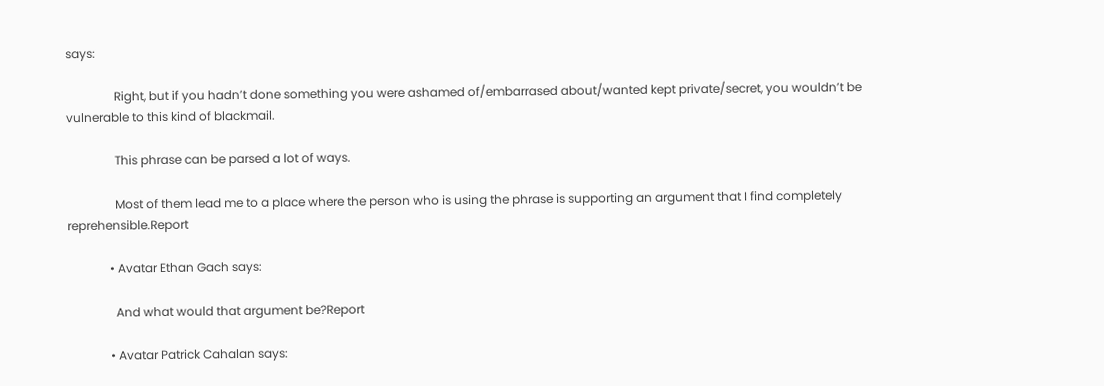says:

                Right, but if you hadn’t done something you were ashamed of/embarrased about/wanted kept private/secret, you wouldn’t be vulnerable to this kind of blackmail.

                This phrase can be parsed a lot of ways.

                Most of them lead me to a place where the person who is using the phrase is supporting an argument that I find completely reprehensible.Report

              • Avatar Ethan Gach says:

                And what would that argument be?Report

              • Avatar Patrick Cahalan says: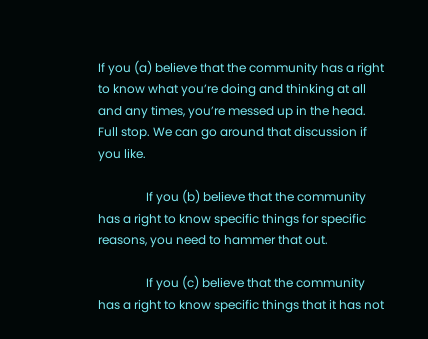If you (a) believe that the community has a right to know what you’re doing and thinking at all and any times, you’re messed up in the head. Full stop. We can go around that discussion if you like.

                If you (b) believe that the community has a right to know specific things for specific reasons, you need to hammer that out.

                If you (c) believe that the community has a right to know specific things that it has not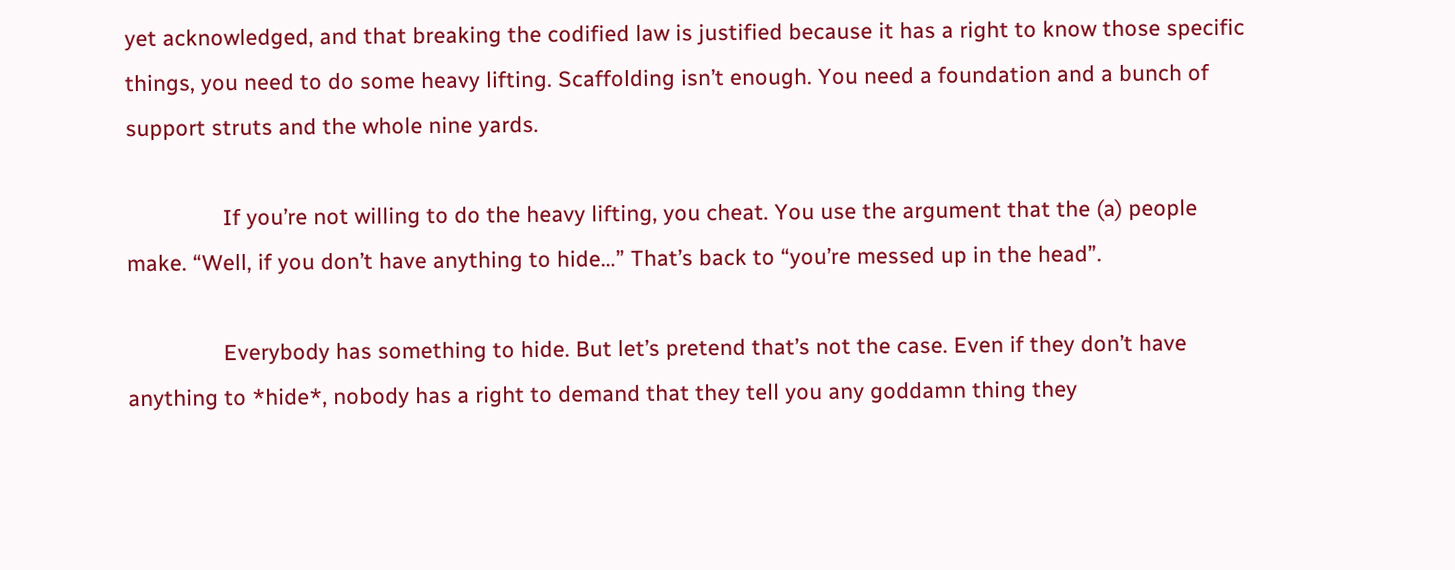yet acknowledged, and that breaking the codified law is justified because it has a right to know those specific things, you need to do some heavy lifting. Scaffolding isn’t enough. You need a foundation and a bunch of support struts and the whole nine yards.

                If you’re not willing to do the heavy lifting, you cheat. You use the argument that the (a) people make. “Well, if you don’t have anything to hide…” That’s back to “you’re messed up in the head”.

                Everybody has something to hide. But let’s pretend that’s not the case. Even if they don’t have anything to *hide*, nobody has a right to demand that they tell you any goddamn thing they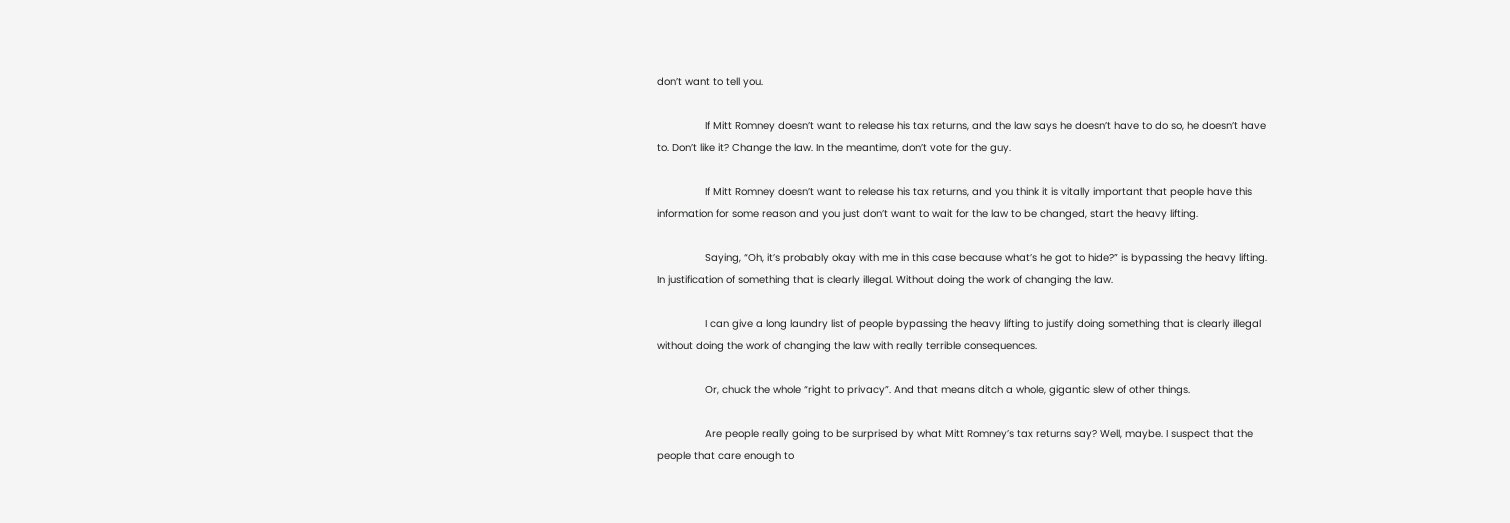don’t want to tell you.

                If Mitt Romney doesn’t want to release his tax returns, and the law says he doesn’t have to do so, he doesn’t have to. Don’t like it? Change the law. In the meantime, don’t vote for the guy.

                If Mitt Romney doesn’t want to release his tax returns, and you think it is vitally important that people have this information for some reason and you just don’t want to wait for the law to be changed, start the heavy lifting.

                Saying, “Oh, it’s probably okay with me in this case because what’s he got to hide?” is bypassing the heavy lifting. In justification of something that is clearly illegal. Without doing the work of changing the law.

                I can give a long laundry list of people bypassing the heavy lifting to justify doing something that is clearly illegal without doing the work of changing the law with really terrible consequences.

                Or, chuck the whole “right to privacy”. And that means ditch a whole, gigantic slew of other things.

                Are people really going to be surprised by what Mitt Romney’s tax returns say? Well, maybe. I suspect that the people that care enough to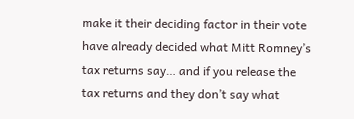make it their deciding factor in their vote have already decided what Mitt Romney’s tax returns say… and if you release the tax returns and they don’t say what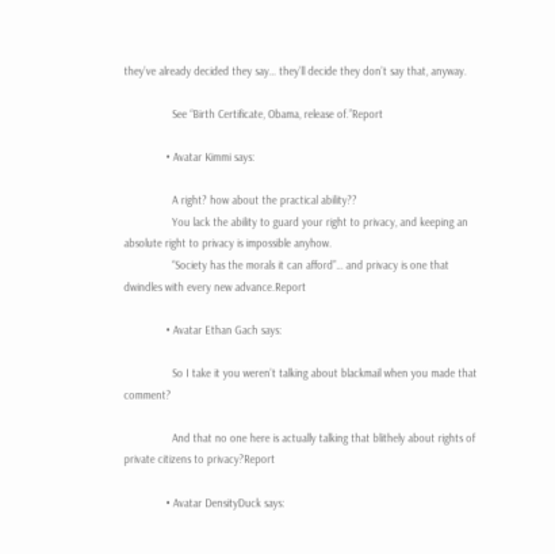they’ve already decided they say… they’ll decide they don’t say that, anyway.

                See “Birth Certificate, Obama, release of.”Report

              • Avatar Kimmi says:

                A right? how about the practical ability??
                You lack the ability to guard your right to privacy, and keeping an absolute right to privacy is impossible anyhow.
                “Society has the morals it can afford”… and privacy is one that dwindles with every new advance.Report

              • Avatar Ethan Gach says:

                So I take it you weren’t talking about blackmail when you made that comment?

                And that no one here is actually talking that blithely about rights of private citizens to privacy?Report

              • Avatar DensityDuck says: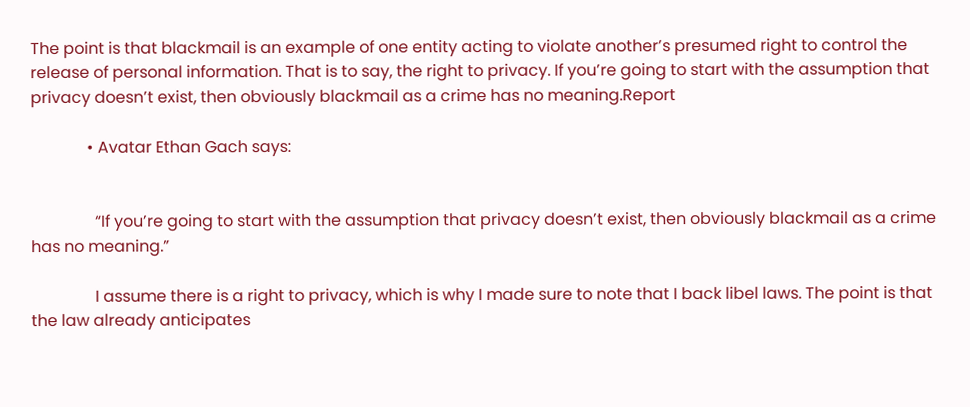The point is that blackmail is an example of one entity acting to violate another’s presumed right to control the release of personal information. That is to say, the right to privacy. If you’re going to start with the assumption that privacy doesn’t exist, then obviously blackmail as a crime has no meaning.Report

              • Avatar Ethan Gach says:


                “If you’re going to start with the assumption that privacy doesn’t exist, then obviously blackmail as a crime has no meaning.”

                I assume there is a right to privacy, which is why I made sure to note that I back libel laws. The point is that the law already anticipates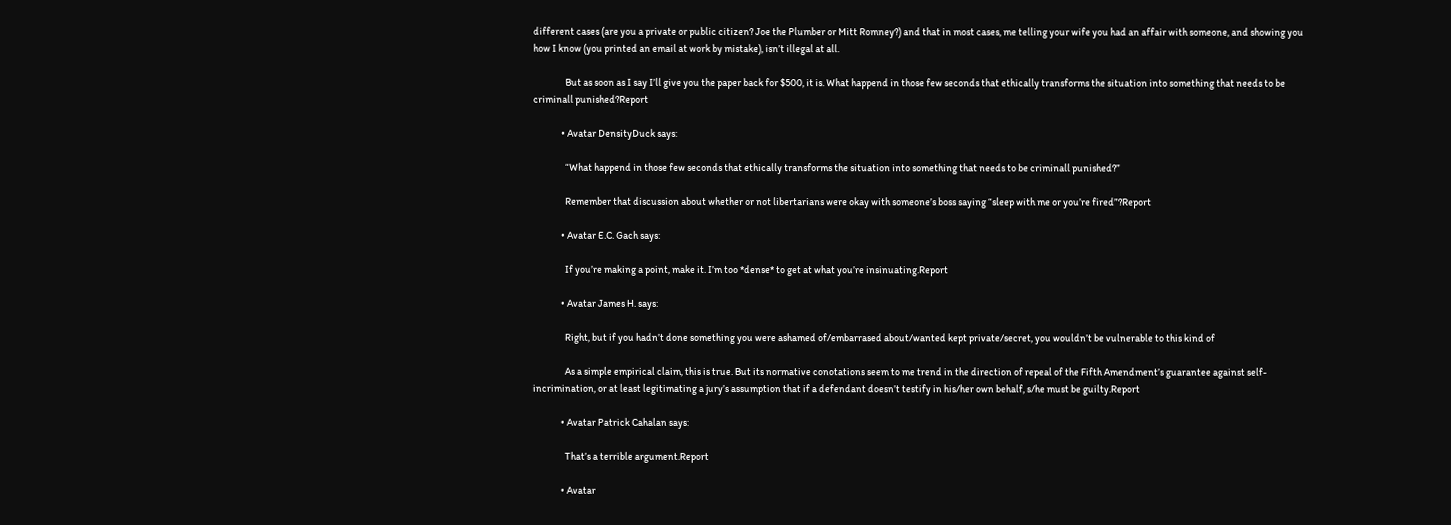different cases (are you a private or public citizen? Joe the Plumber or Mitt Romney?) and that in most cases, me telling your wife you had an affair with someone, and showing you how I know (you printed an email at work by mistake), isn’t illegal at all.

                But as soon as I say I’ll give you the paper back for $500, it is. What happend in those few seconds that ethically transforms the situation into something that needs to be criminall punished?Report

              • Avatar DensityDuck says:

                “What happend in those few seconds that ethically transforms the situation into something that needs to be criminall punished?”

                Remember that discussion about whether or not libertarians were okay with someone’s boss saying “sleep with me or you’re fired”?Report

              • Avatar E.C. Gach says:

                If you’re making a point, make it. I’m too *dense* to get at what you’re insinuating.Report

              • Avatar James H. says:

                Right, but if you hadn’t done something you were ashamed of/embarrased about/wanted kept private/secret, you wouldn’t be vulnerable to this kind of

                As a simple empirical claim, this is true. But its normative conotations seem to me trend in the direction of repeal of the Fifth Amendment’s guarantee against self-incrimination, or at least legitimating a jury’s assumption that if a defendant doesn’t testify in his/her own behalf, s/he must be guilty.Report

              • Avatar Patrick Cahalan says:

                That’s a terrible argument.Report

              • Avatar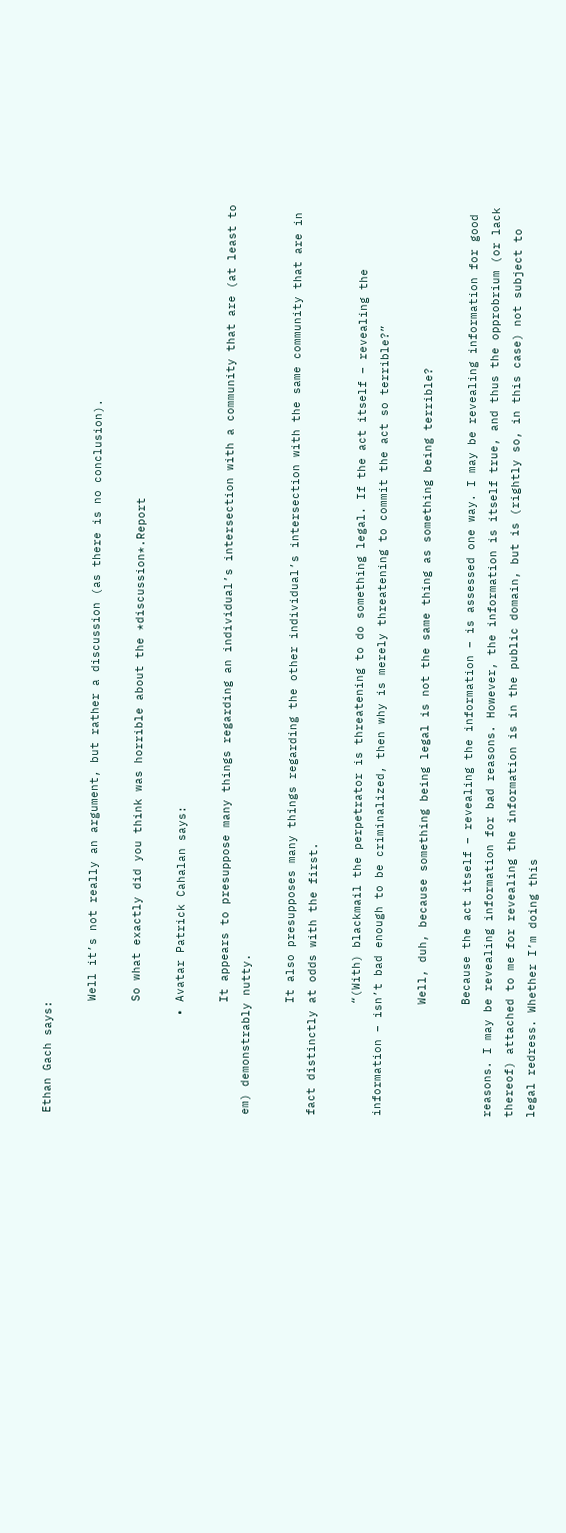Ethan Gach says:

                Well it’s not really an argument, but rather a discussion (as there is no conclusion).

                So what exactly did you think was horrible about the *discussion*.Report

              • Avatar Patrick Cahalan says:

                It appears to presuppose many things regarding an individual’s intersection with a community that are (at least to em) demonstrably nutty.

                It also presupposes many things regarding the other individual’s intersection with the same community that are in fact distinctly at odds with the first.

                “(With) blackmail the perpetrator is threatening to do something legal. If the act itself – revealing the information – isn’t bad enough to be criminalized, then why is merely threatening to commit the act so terrible?”

                Well, duh, because something being legal is not the same thing as something being terrible?

                Because the act itself – revealing the information – is assessed one way. I may be revealing information for good reasons. I may be revealing information for bad reasons. However, the information is itself true, and thus the opprobrium (or lack thereof) attached to me for revealing the information is in the public domain, but is (rightly so, in this case) not subject to legal redress. Whether I’m doing this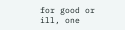for good or ill, one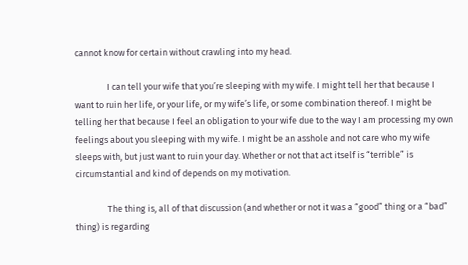cannot know for certain without crawling into my head.

                I can tell your wife that you’re sleeping with my wife. I might tell her that because I want to ruin her life, or your life, or my wife’s life, or some combination thereof. I might be telling her that because I feel an obligation to your wife due to the way I am processing my own feelings about you sleeping with my wife. I might be an asshole and not care who my wife sleeps with, but just want to ruin your day. Whether or not that act itself is “terrible” is circumstantial and kind of depends on my motivation.

                The thing is, all of that discussion (and whether or not it was a “good” thing or a “bad” thing) is regarding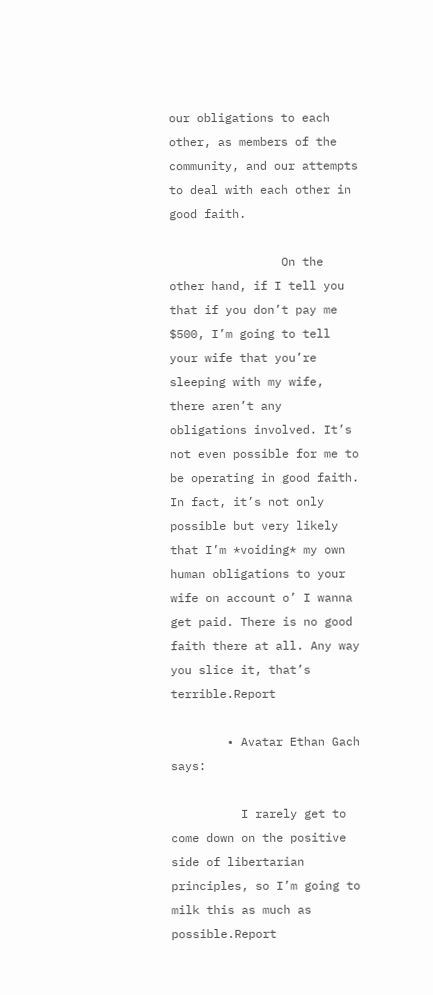our obligations to each other, as members of the community, and our attempts to deal with each other in good faith.

                On the other hand, if I tell you that if you don’t pay me $500, I’m going to tell your wife that you’re sleeping with my wife, there aren’t any obligations involved. It’s not even possible for me to be operating in good faith. In fact, it’s not only possible but very likely that I’m *voiding* my own human obligations to your wife on account o’ I wanna get paid. There is no good faith there at all. Any way you slice it, that’s terrible.Report

        • Avatar Ethan Gach says:

          I rarely get to come down on the positive side of libertarian principles, so I’m going to milk this as much as possible.Report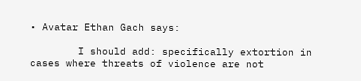• Avatar Ethan Gach says:

        I should add: specifically extortion in cases where threats of violence are not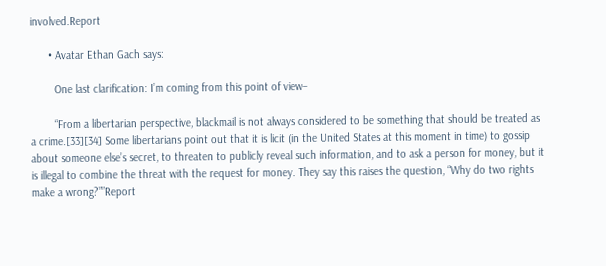involved.Report

      • Avatar Ethan Gach says:

        One last clarification: I’m coming from this point of view–

        “From a libertarian perspective, blackmail is not always considered to be something that should be treated as a crime.[33][34] Some libertarians point out that it is licit (in the United States at this moment in time) to gossip about someone else’s secret, to threaten to publicly reveal such information, and to ask a person for money, but it is illegal to combine the threat with the request for money. They say this raises the question, “Why do two rights make a wrong?””Report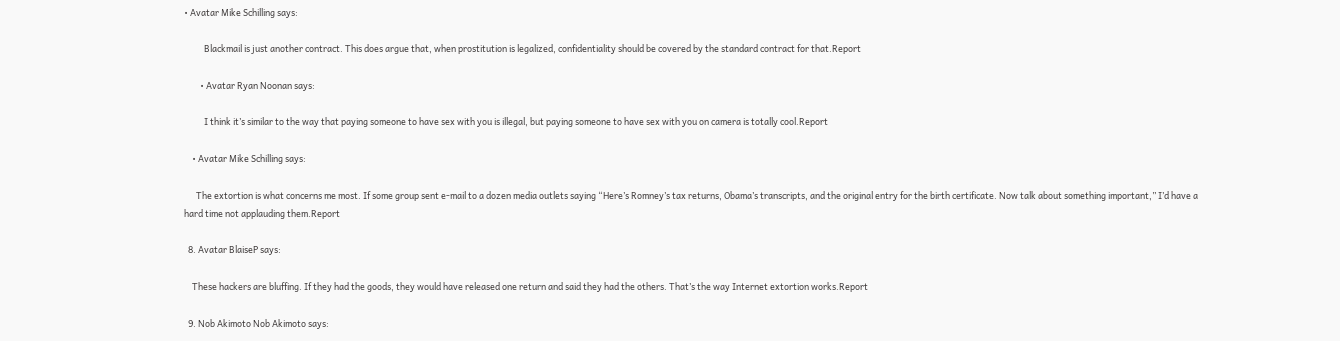• Avatar Mike Schilling says:

          Blackmail is just another contract. This does argue that, when prostitution is legalized, confidentiality should be covered by the standard contract for that.Report

        • Avatar Ryan Noonan says:

          I think it’s similar to the way that paying someone to have sex with you is illegal, but paying someone to have sex with you on camera is totally cool.Report

    • Avatar Mike Schilling says:

      The extortion is what concerns me most. If some group sent e-mail to a dozen media outlets saying “Here’s Romney’s tax returns, Obama’s transcripts, and the original entry for the birth certificate. Now talk about something important,” I’d have a hard time not applauding them.Report

  8. Avatar BlaiseP says:

    These hackers are bluffing. If they had the goods, they would have released one return and said they had the others. That’s the way Internet extortion works.Report

  9. Nob Akimoto Nob Akimoto says: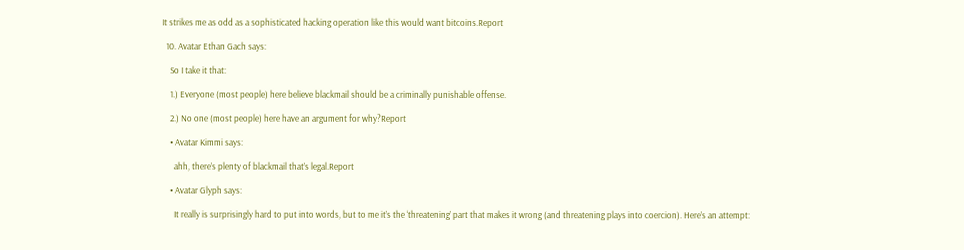It strikes me as odd as a sophisticated hacking operation like this would want bitcoins.Report

  10. Avatar Ethan Gach says:

    So I take it that:

    1.) Everyone (most people) here believe blackmail should be a criminally punishable offense.

    2.) No one (most people) here have an argument for why?Report

    • Avatar Kimmi says:

      ahh, there’s plenty of blackmail that’s legal.Report

    • Avatar Glyph says:

      It really is surprisingly hard to put into words, but to me it’s the ‘threatening’ part that makes it wrong (and threatening plays into coercion). Here’s an attempt: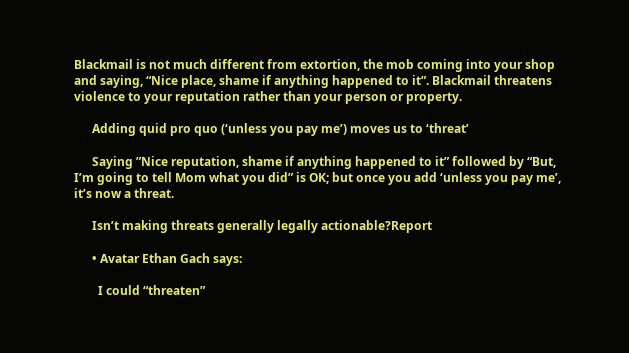Blackmail is not much different from extortion, the mob coming into your shop and saying, “Nice place, shame if anything happened to it”. Blackmail threatens violence to your reputation rather than your person or property.

      Adding quid pro quo (‘unless you pay me’) moves us to ‘threat’

      Saying ”Nice reputation, shame if anything happened to it” followed by “But, I’m going to tell Mom what you did” is OK; but once you add ‘unless you pay me’, it’s now a threat.

      Isn’t making threats generally legally actionable?Report

      • Avatar Ethan Gach says:

        I could “threaten”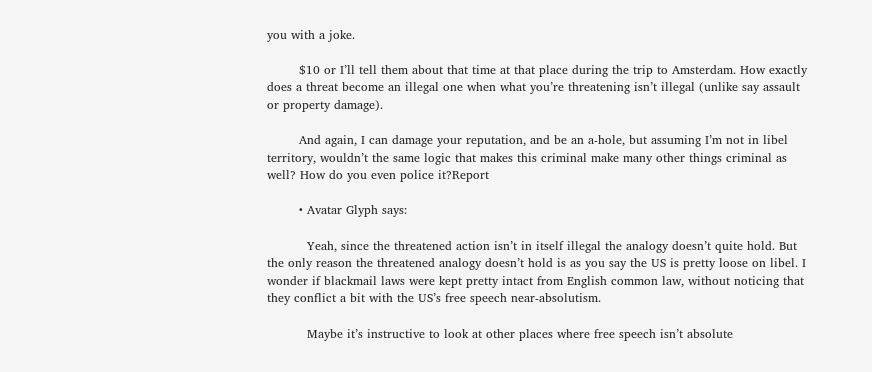you with a joke.

        $10 or I’ll tell them about that time at that place during the trip to Amsterdam. How exactly does a threat become an illegal one when what you’re threatening isn’t illegal (unlike say assault or property damage).

        And again, I can damage your reputation, and be an a-hole, but assuming I’m not in libel territory, wouldn’t the same logic that makes this criminal make many other things criminal as well? How do you even police it?Report

        • Avatar Glyph says:

          Yeah, since the threatened action isn’t in itself illegal the analogy doesn’t quite hold. But the only reason the threatened analogy doesn’t hold is as you say the US is pretty loose on libel. I wonder if blackmail laws were kept pretty intact from English common law, without noticing that they conflict a bit with the US’s free speech near-absolutism.

          Maybe it’s instructive to look at other places where free speech isn’t absolute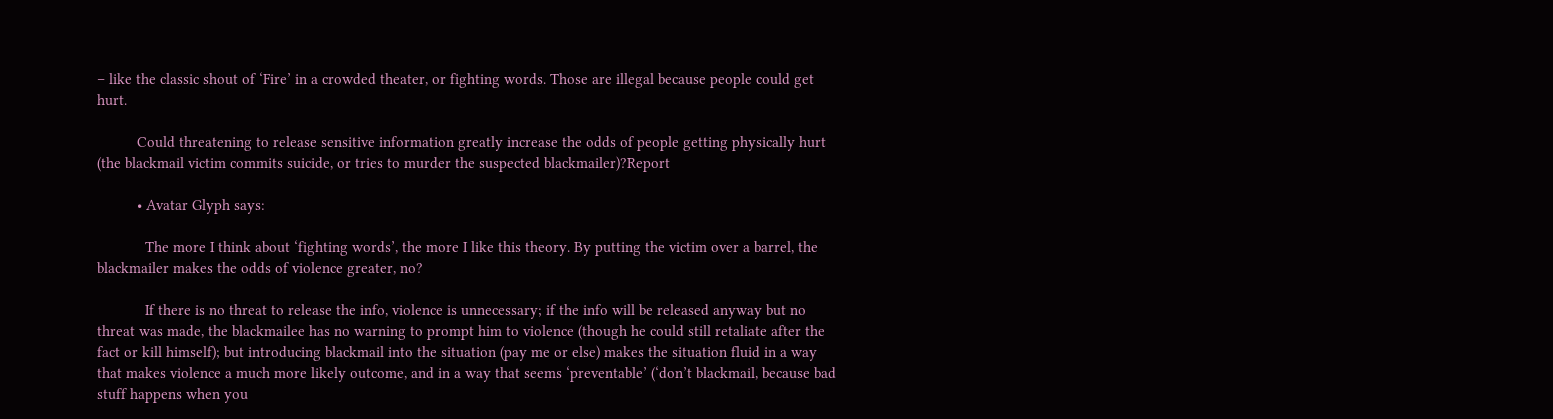– like the classic shout of ‘Fire’ in a crowded theater, or fighting words. Those are illegal because people could get hurt.

          Could threatening to release sensitive information greatly increase the odds of people getting physically hurt (the blackmail victim commits suicide, or tries to murder the suspected blackmailer)?Report

          • Avatar Glyph says:

            The more I think about ‘fighting words’, the more I like this theory. By putting the victim over a barrel, the blackmailer makes the odds of violence greater, no?

            If there is no threat to release the info, violence is unnecessary; if the info will be released anyway but no threat was made, the blackmailee has no warning to prompt him to violence (though he could still retaliate after the fact or kill himself); but introducing blackmail into the situation (pay me or else) makes the situation fluid in a way that makes violence a much more likely outcome, and in a way that seems ‘preventable’ (‘don’t blackmail, because bad stuff happens when you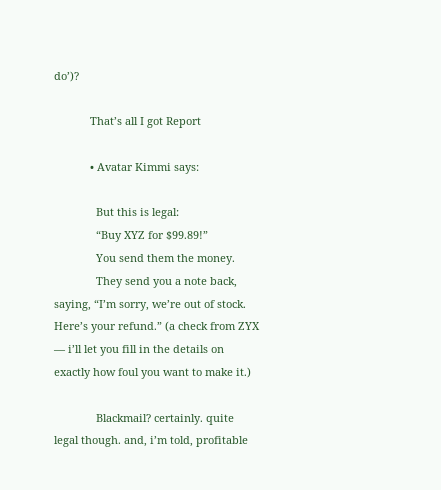do’)?

            That’s all I got Report

            • Avatar Kimmi says:

              But this is legal:
              “Buy XYZ for $99.89!”
              You send them the money.
              They send you a note back, saying, “I’m sorry, we’re out of stock. Here’s your refund.” (a check from ZYX — i’ll let you fill in the details on exactly how foul you want to make it.)

              Blackmail? certainly. quite legal though. and, i’m told, profitable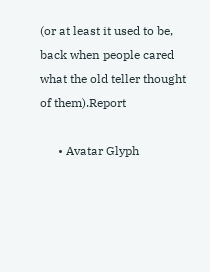(or at least it used to be, back when people cared what the old teller thought of them).Report

      • Avatar Glyph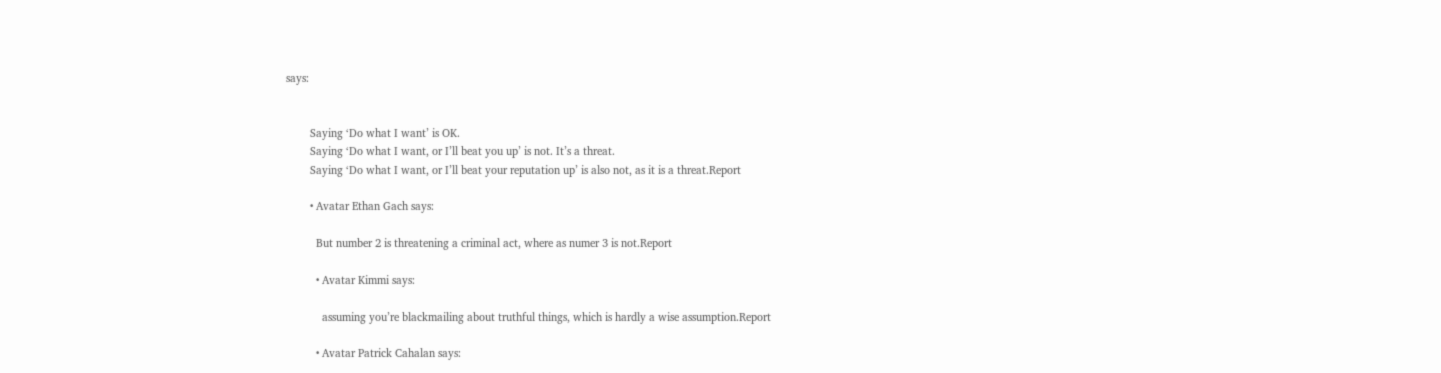says:


        Saying ‘Do what I want’ is OK.
        Saying ‘Do what I want, or I’ll beat you up’ is not. It’s a threat.
        Saying ‘Do what I want, or I’ll beat your reputation up’ is also not, as it is a threat.Report

        • Avatar Ethan Gach says:

          But number 2 is threatening a criminal act, where as numer 3 is not.Report

          • Avatar Kimmi says:

            assuming you’re blackmailing about truthful things, which is hardly a wise assumption.Report

          • Avatar Patrick Cahalan says: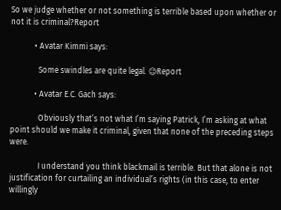So we judge whether or not something is terrible based upon whether or not it is criminal?Report

            • Avatar Kimmi says:

              Some swindles are quite legal. 😉Report

            • Avatar E.C. Gach says:

              Obviously that’s not what I’m saying Patrick, I’m asking at what point should we make it criminal, given that none of the preceding steps were.

              I understand you think blackmail is terrible. But that alone is not justification for curtailing an individual’s rights (in this case, to enter willingly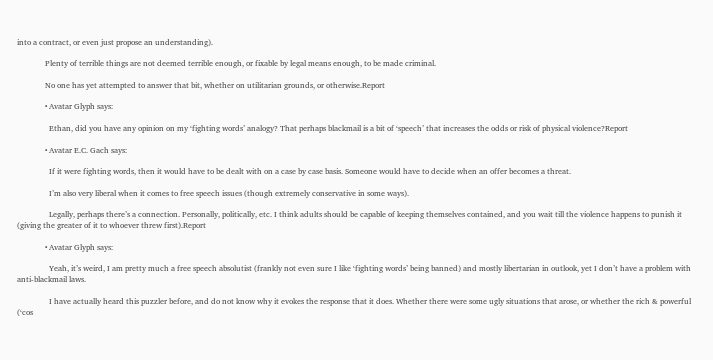into a contract, or even just propose an understanding).

              Plenty of terrible things are not deemed terrible enough, or fixable by legal means enough, to be made criminal.

              No one has yet attempted to answer that bit, whether on utilitarian grounds, or otherwise.Report

              • Avatar Glyph says:

                Ethan, did you have any opinion on my ‘fighting words’ analogy? That perhaps blackmail is a bit of ‘speech’ that increases the odds or risk of physical violence?Report

              • Avatar E.C. Gach says:

                If it were fighting words, then it would have to be dealt with on a case by case basis. Someone would have to decide when an offer becomes a threat.

                I’m also very liberal when it comes to free speech issues (though extremely conservative in some ways).

                Legally, perhaps there’s a connection. Personally, politically, etc. I think adults should be capable of keeping themselves contained, and you wait till the violence happens to punish it (giving the greater of it to whoever threw first).Report

              • Avatar Glyph says:

                Yeah, it’s weird, I am pretty much a free speech absolutist (frankly not even sure I like ‘fighting words’ being banned) and mostly libertarian in outlook, yet I don’t have a problem with anti-blackmail laws.

                I have actually heard this puzzler before, and do not know why it evokes the response that it does. Whether there were some ugly situations that arose, or whether the rich & powerful (‘cos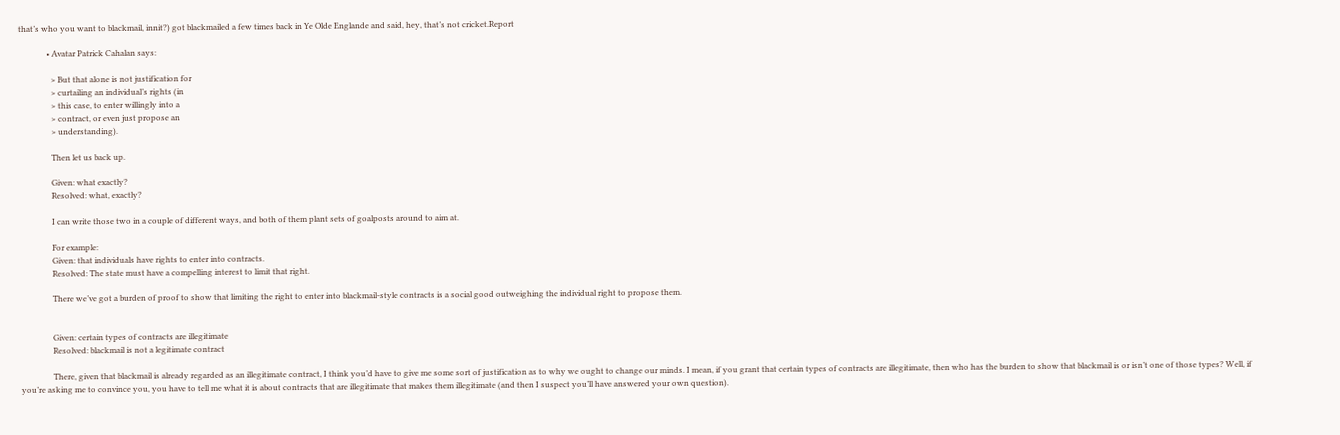that’s who you want to blackmail, innit?) got blackmailed a few times back in Ye Olde Englande and said, hey, that’s not cricket.Report

              • Avatar Patrick Cahalan says:

                > But that alone is not justification for
                > curtailing an individual’s rights (in
                > this case, to enter willingly into a
                > contract, or even just propose an
                > understanding).

                Then let us back up.

                Given: what exactly?
                Resolved: what, exactly?

                I can write those two in a couple of different ways, and both of them plant sets of goalposts around to aim at.

                For example:
                Given: that individuals have rights to enter into contracts.
                Resolved: The state must have a compelling interest to limit that right.

                There we’ve got a burden of proof to show that limiting the right to enter into blackmail-style contracts is a social good outweighing the individual right to propose them.


                Given: certain types of contracts are illegitimate
                Resolved: blackmail is not a legitimate contract

                There, given that blackmail is already regarded as an illegitimate contract, I think you’d have to give me some sort of justification as to why we ought to change our minds. I mean, if you grant that certain types of contracts are illegitimate, then who has the burden to show that blackmail is or isn’t one of those types? Well, if you’re asking me to convince you, you have to tell me what it is about contracts that are illegitimate that makes them illegitimate (and then I suspect you’ll have answered your own question).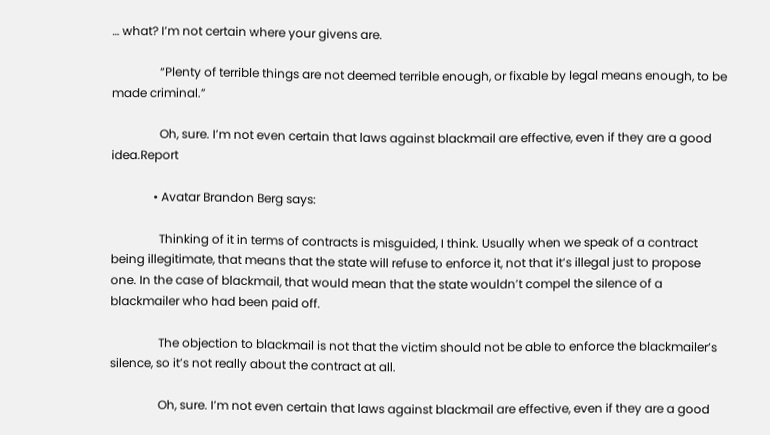… what? I’m not certain where your givens are.

                “Plenty of terrible things are not deemed terrible enough, or fixable by legal means enough, to be made criminal.”

                Oh, sure. I’m not even certain that laws against blackmail are effective, even if they are a good idea.Report

              • Avatar Brandon Berg says:

                Thinking of it in terms of contracts is misguided, I think. Usually when we speak of a contract being illegitimate, that means that the state will refuse to enforce it, not that it’s illegal just to propose one. In the case of blackmail, that would mean that the state wouldn’t compel the silence of a blackmailer who had been paid off.

                The objection to blackmail is not that the victim should not be able to enforce the blackmailer’s silence, so it’s not really about the contract at all.

                Oh, sure. I’m not even certain that laws against blackmail are effective, even if they are a good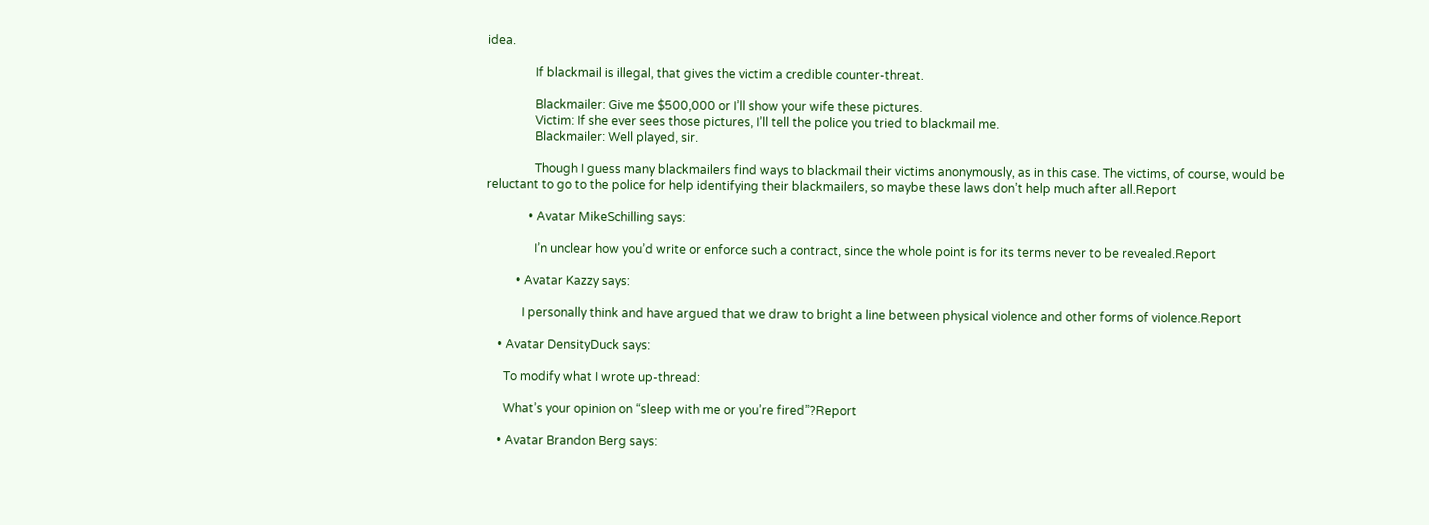idea.

                If blackmail is illegal, that gives the victim a credible counter-threat.

                Blackmailer: Give me $500,000 or I’ll show your wife these pictures.
                Victim: If she ever sees those pictures, I’ll tell the police you tried to blackmail me.
                Blackmailer: Well played, sir.

                Though I guess many blackmailers find ways to blackmail their victims anonymously, as in this case. The victims, of course, would be reluctant to go to the police for help identifying their blackmailers, so maybe these laws don’t help much after all.Report

              • Avatar MikeSchilling says:

                I’n unclear how you’d write or enforce such a contract, since the whole point is for its terms never to be revealed.Report

          • Avatar Kazzy says:

            I personally think and have argued that we draw to bright a line between physical violence and other forms of violence.Report

    • Avatar DensityDuck says:

      To modify what I wrote up-thread:

      What’s your opinion on “sleep with me or you’re fired”?Report

    • Avatar Brandon Berg says: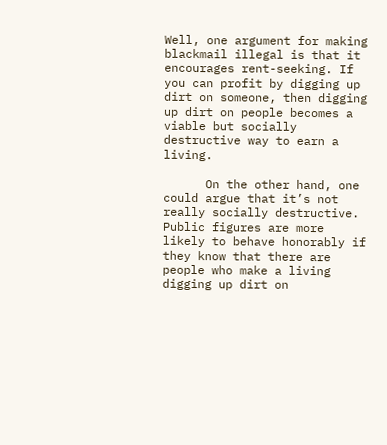Well, one argument for making blackmail illegal is that it encourages rent-seeking. If you can profit by digging up dirt on someone, then digging up dirt on people becomes a viable but socially destructive way to earn a living.

      On the other hand, one could argue that it’s not really socially destructive. Public figures are more likely to behave honorably if they know that there are people who make a living digging up dirt on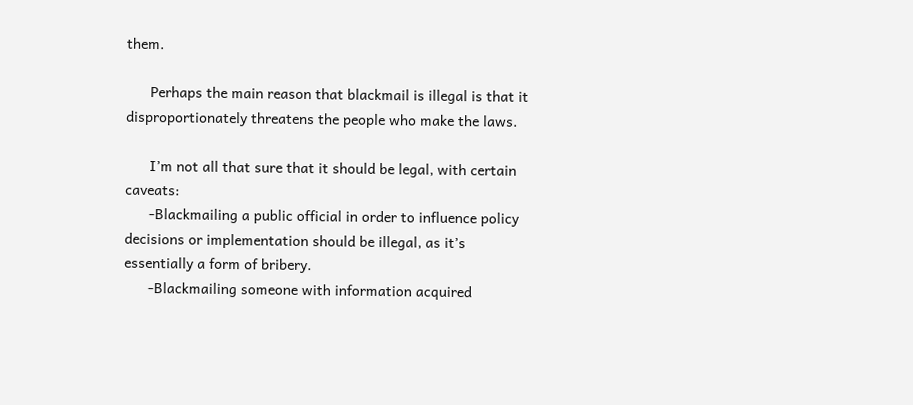them.

      Perhaps the main reason that blackmail is illegal is that it disproportionately threatens the people who make the laws.

      I’m not all that sure that it should be legal, with certain caveats:
      -Blackmailing a public official in order to influence policy decisions or implementation should be illegal, as it’s essentially a form of bribery.
      -Blackmailing someone with information acquired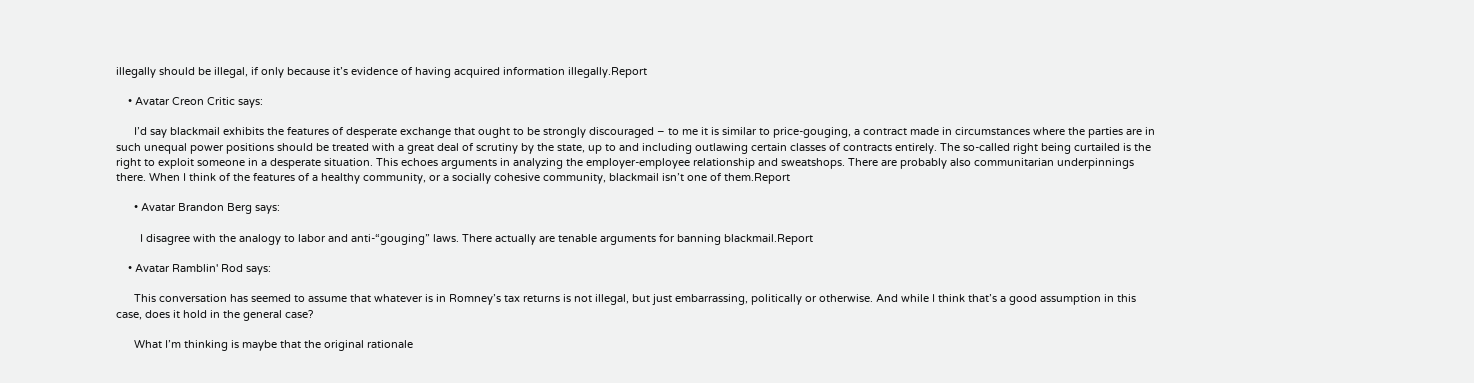illegally should be illegal, if only because it’s evidence of having acquired information illegally.Report

    • Avatar Creon Critic says:

      I’d say blackmail exhibits the features of desperate exchange that ought to be strongly discouraged – to me it is similar to price-gouging, a contract made in circumstances where the parties are in such unequal power positions should be treated with a great deal of scrutiny by the state, up to and including outlawing certain classes of contracts entirely. The so-called right being curtailed is the right to exploit someone in a desperate situation. This echoes arguments in analyzing the employer-employee relationship and sweatshops. There are probably also communitarian underpinnings there. When I think of the features of a healthy community, or a socially cohesive community, blackmail isn’t one of them.Report

      • Avatar Brandon Berg says:

        I disagree with the analogy to labor and anti-“gouging” laws. There actually are tenable arguments for banning blackmail.Report

    • Avatar Ramblin' Rod says:

      This conversation has seemed to assume that whatever is in Romney’s tax returns is not illegal, but just embarrassing, politically or otherwise. And while I think that’s a good assumption in this case, does it hold in the general case?

      What I’m thinking is maybe that the original rationale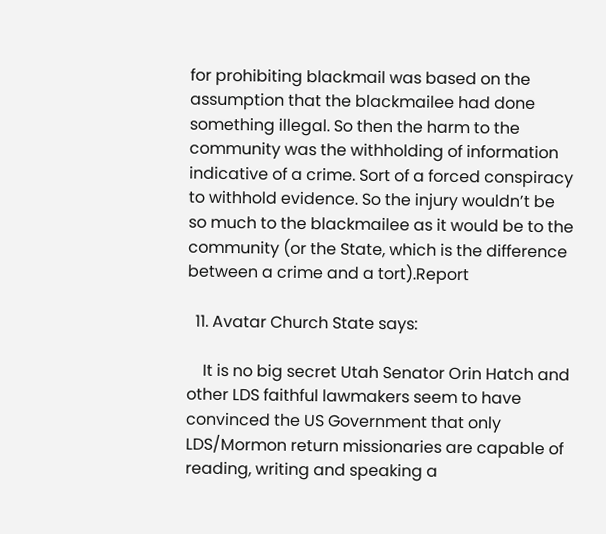for prohibiting blackmail was based on the assumption that the blackmailee had done something illegal. So then the harm to the community was the withholding of information indicative of a crime. Sort of a forced conspiracy to withhold evidence. So the injury wouldn’t be so much to the blackmailee as it would be to the community (or the State, which is the difference between a crime and a tort).Report

  11. Avatar Church State says:

    It is no big secret Utah Senator Orin Hatch and other LDS faithful lawmakers seem to have convinced the US Government that only LDS/Mormon return missionaries are capable of reading, writing and speaking a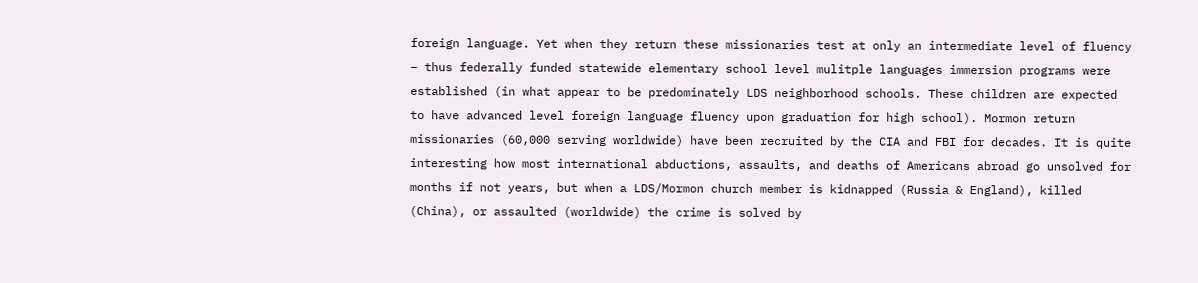foreign language. Yet when they return these missionaries test at only an intermediate level of fluency – thus federally funded statewide elementary school level mulitple languages immersion programs were established (in what appear to be predominately LDS neighborhood schools. These children are expected to have advanced level foreign language fluency upon graduation for high school). Mormon return missionaries (60,000 serving worldwide) have been recruited by the CIA and FBI for decades. It is quite interesting how most international abductions, assaults, and deaths of Americans abroad go unsolved for months if not years, but when a LDS/Mormon church member is kidnapped (Russia & England), killed (China), or assaulted (worldwide) the crime is solved by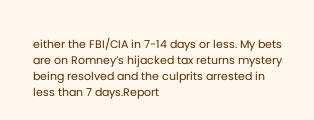either the FBI/CIA in 7-14 days or less. My bets are on Romney’s hijacked tax returns mystery being resolved and the culprits arrested in less than 7 days.Report